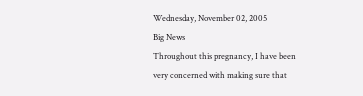Wednesday, November 02, 2005
Big News
Throughout this pregnancy, I have been very concerned with making sure that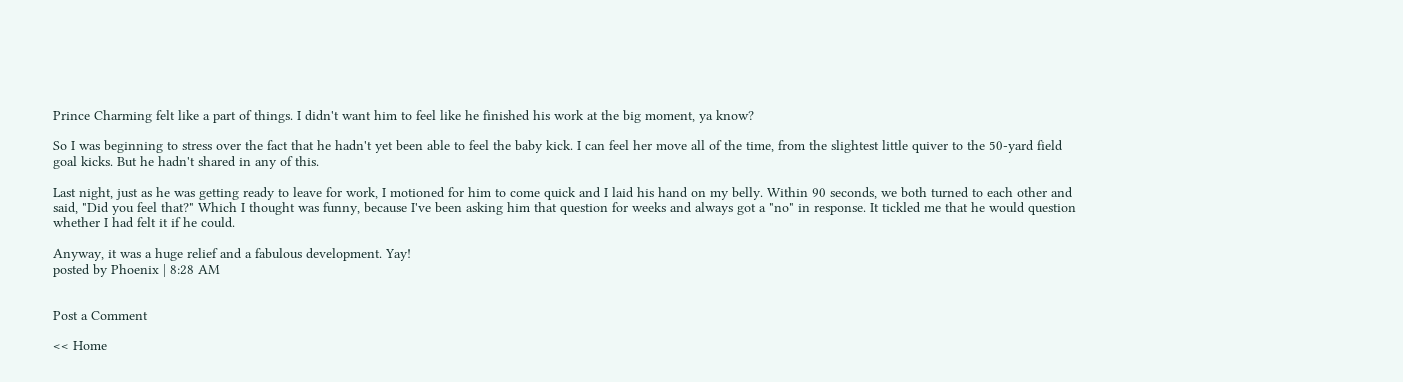Prince Charming felt like a part of things. I didn't want him to feel like he finished his work at the big moment, ya know?

So I was beginning to stress over the fact that he hadn't yet been able to feel the baby kick. I can feel her move all of the time, from the slightest little quiver to the 50-yard field goal kicks. But he hadn't shared in any of this.

Last night, just as he was getting ready to leave for work, I motioned for him to come quick and I laid his hand on my belly. Within 90 seconds, we both turned to each other and said, "Did you feel that?" Which I thought was funny, because I've been asking him that question for weeks and always got a "no" in response. It tickled me that he would question whether I had felt it if he could.

Anyway, it was a huge relief and a fabulous development. Yay!
posted by Phoenix | 8:28 AM


Post a Comment

<< Home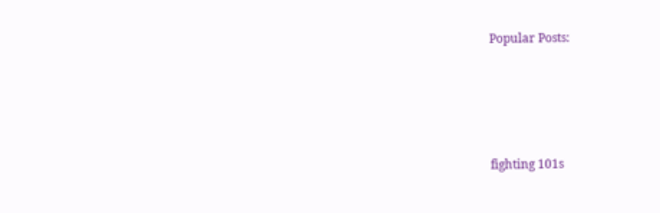Popular Posts:





fighting 101s